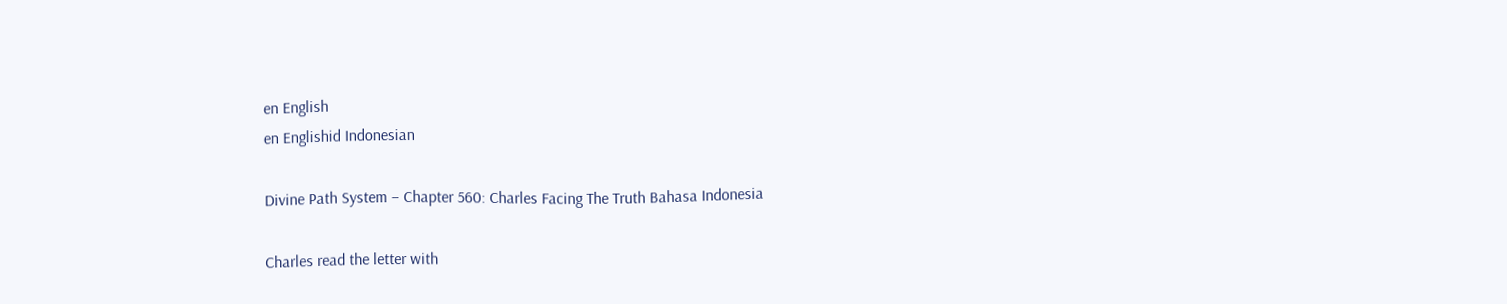en English
en Englishid Indonesian

Divine Path System – Chapter 560: Charles Facing The Truth Bahasa Indonesia

Charles read the letter with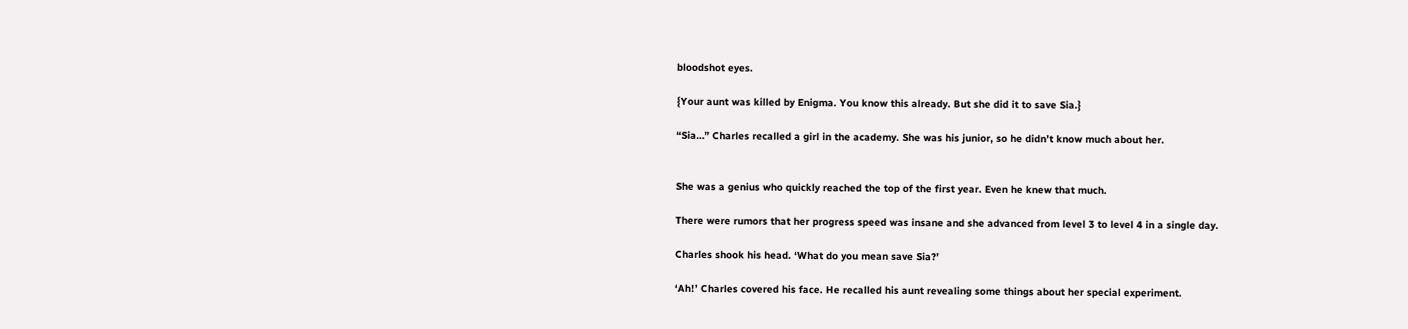bloodshot eyes.

{Your aunt was killed by Enigma. You know this already. But she did it to save Sia.}

“Sia…” Charles recalled a girl in the academy. She was his junior, so he didn’t know much about her.


She was a genius who quickly reached the top of the first year. Even he knew that much.

There were rumors that her progress speed was insane and she advanced from level 3 to level 4 in a single day.

Charles shook his head. ‘What do you mean save Sia?’

‘Ah!’ Charles covered his face. He recalled his aunt revealing some things about her special experiment.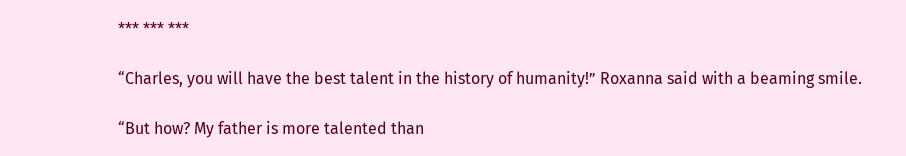*** *** ***

“Charles, you will have the best talent in the history of humanity!” Roxanna said with a beaming smile.

“But how? My father is more talented than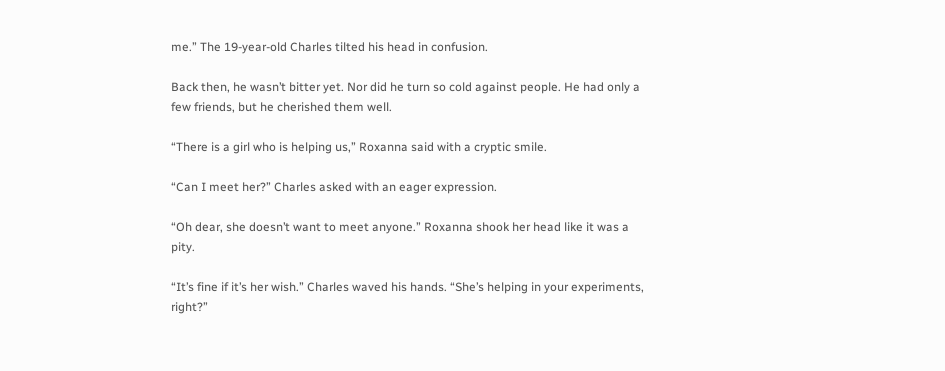me.” The 19-year-old Charles tilted his head in confusion.

Back then, he wasn’t bitter yet. Nor did he turn so cold against people. He had only a few friends, but he cherished them well.

“There is a girl who is helping us,” Roxanna said with a cryptic smile.

“Can I meet her?” Charles asked with an eager expression.

“Oh dear, she doesn’t want to meet anyone.” Roxanna shook her head like it was a pity.

“It’s fine if it’s her wish.” Charles waved his hands. “She’s helping in your experiments, right?”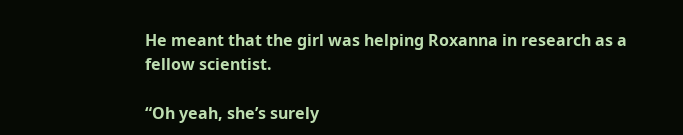He meant that the girl was helping Roxanna in research as a fellow scientist.

“Oh yeah, she’s surely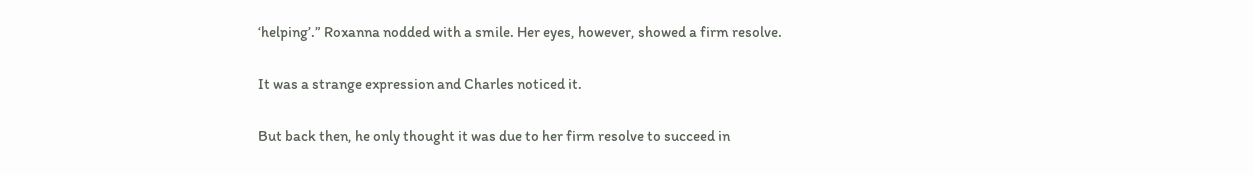‘helping’.” Roxanna nodded with a smile. Her eyes, however, showed a firm resolve.

It was a strange expression and Charles noticed it.

But back then, he only thought it was due to her firm resolve to succeed in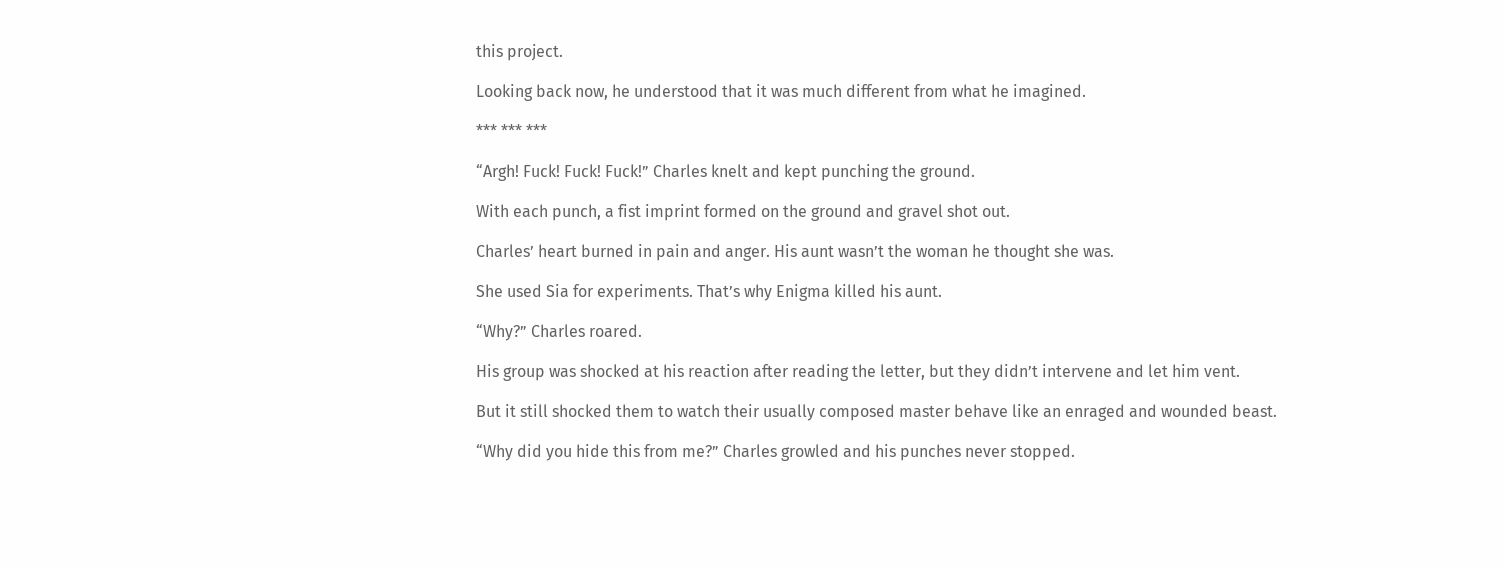this project.

Looking back now, he understood that it was much different from what he imagined.

*** *** ***

“Argh! Fuck! Fuck! Fuck!” Charles knelt and kept punching the ground.

With each punch, a fist imprint formed on the ground and gravel shot out.

Charles’ heart burned in pain and anger. His aunt wasn’t the woman he thought she was.

She used Sia for experiments. That’s why Enigma killed his aunt.

“Why?” Charles roared.

His group was shocked at his reaction after reading the letter, but they didn’t intervene and let him vent.

But it still shocked them to watch their usually composed master behave like an enraged and wounded beast.

“Why did you hide this from me?” Charles growled and his punches never stopped.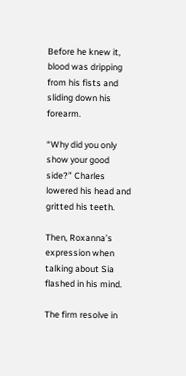Before he knew it, blood was dripping from his fists and sliding down his forearm.

“Why did you only show your good side?” Charles lowered his head and gritted his teeth.

Then, Roxanna’s expression when talking about Sia flashed in his mind.

The firm resolve in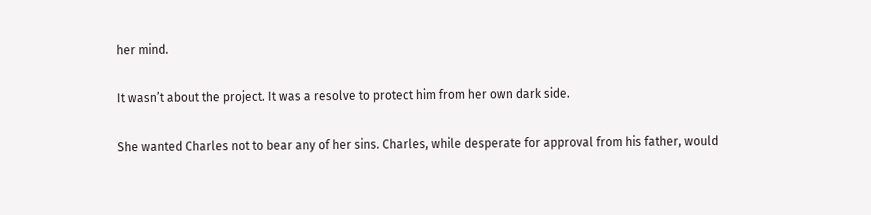her mind.

It wasn’t about the project. It was a resolve to protect him from her own dark side.

She wanted Charles not to bear any of her sins. Charles, while desperate for approval from his father, would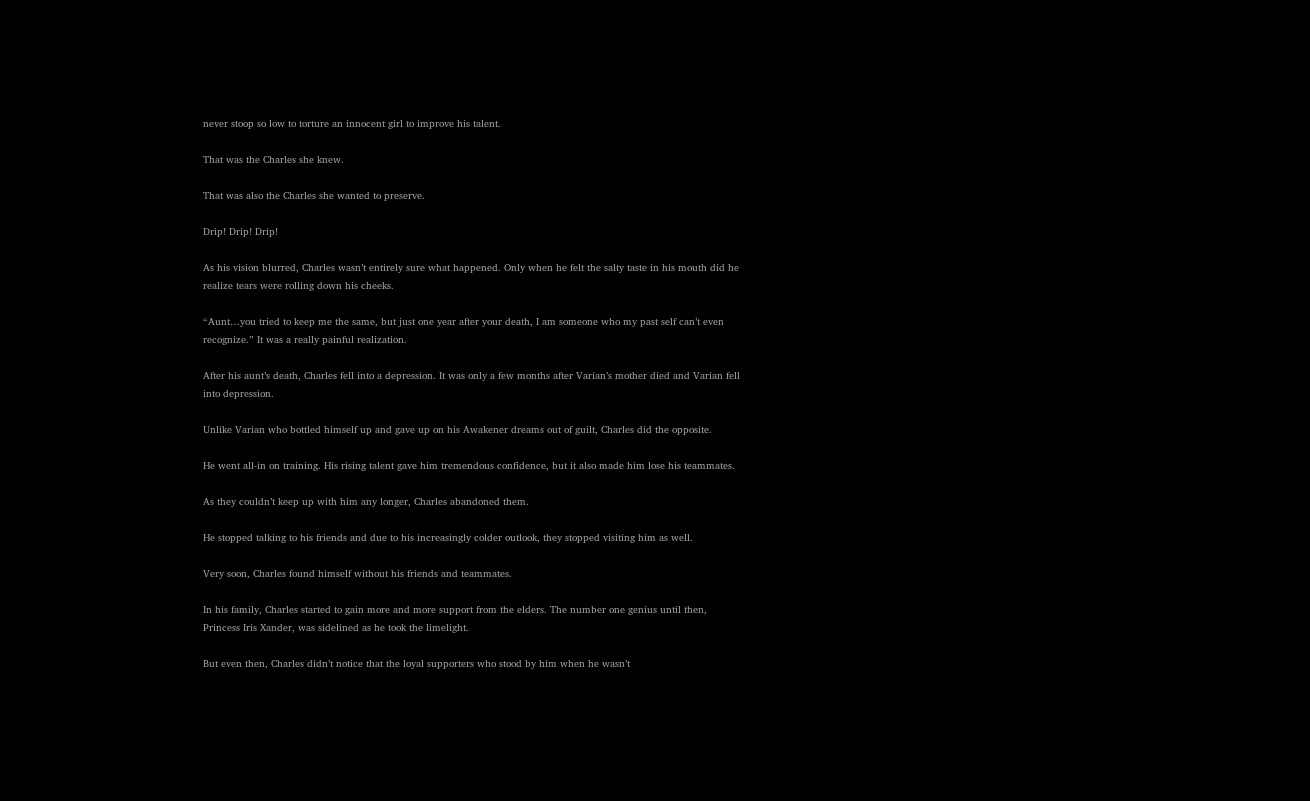never stoop so low to torture an innocent girl to improve his talent.

That was the Charles she knew.

That was also the Charles she wanted to preserve.

Drip! Drip! Drip!

As his vision blurred, Charles wasn’t entirely sure what happened. Only when he felt the salty taste in his mouth did he realize tears were rolling down his cheeks.

“Aunt…you tried to keep me the same, but just one year after your death, I am someone who my past self can’t even recognize.” It was a really painful realization.

After his aunt’s death, Charles fell into a depression. It was only a few months after Varian’s mother died and Varian fell into depression.

Unlike Varian who bottled himself up and gave up on his Awakener dreams out of guilt, Charles did the opposite.

He went all-in on training. His rising talent gave him tremendous confidence, but it also made him lose his teammates.

As they couldn’t keep up with him any longer, Charles abandoned them.

He stopped talking to his friends and due to his increasingly colder outlook, they stopped visiting him as well.

Very soon, Charles found himself without his friends and teammates.

In his family, Charles started to gain more and more support from the elders. The number one genius until then, Princess Iris Xander, was sidelined as he took the limelight.

But even then, Charles didn’t notice that the loyal supporters who stood by him when he wasn’t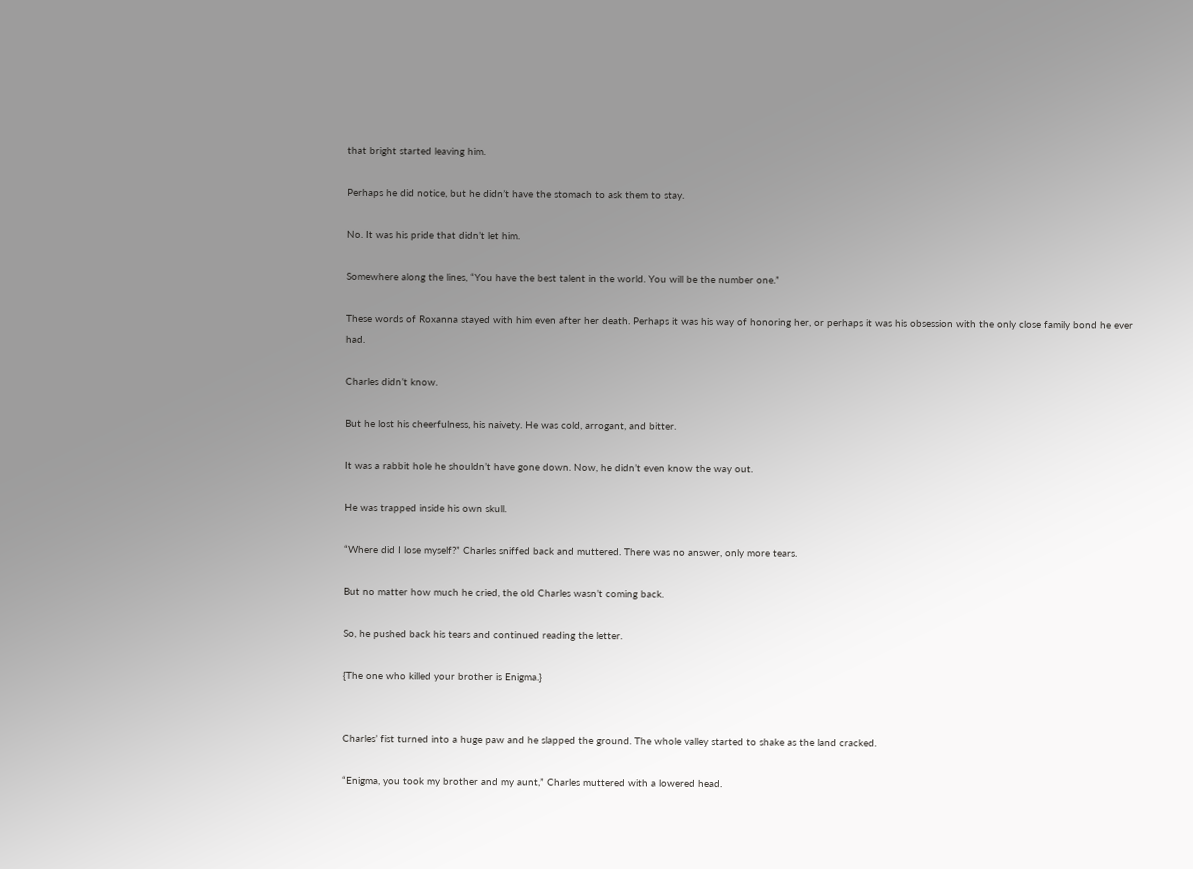that bright started leaving him.

Perhaps he did notice, but he didn’t have the stomach to ask them to stay.

No. It was his pride that didn’t let him.

Somewhere along the lines, “You have the best talent in the world. You will be the number one.”

These words of Roxanna stayed with him even after her death. Perhaps it was his way of honoring her, or perhaps it was his obsession with the only close family bond he ever had.

Charles didn’t know.

But he lost his cheerfulness, his naivety. He was cold, arrogant, and bitter.

It was a rabbit hole he shouldn’t have gone down. Now, he didn’t even know the way out.

He was trapped inside his own skull.

“Where did I lose myself?” Charles sniffed back and muttered. There was no answer, only more tears.

But no matter how much he cried, the old Charles wasn’t coming back.

So, he pushed back his tears and continued reading the letter.

{The one who killed your brother is Enigma.}


Charles’ fist turned into a huge paw and he slapped the ground. The whole valley started to shake as the land cracked.

“Enigma, you took my brother and my aunt,” Charles muttered with a lowered head.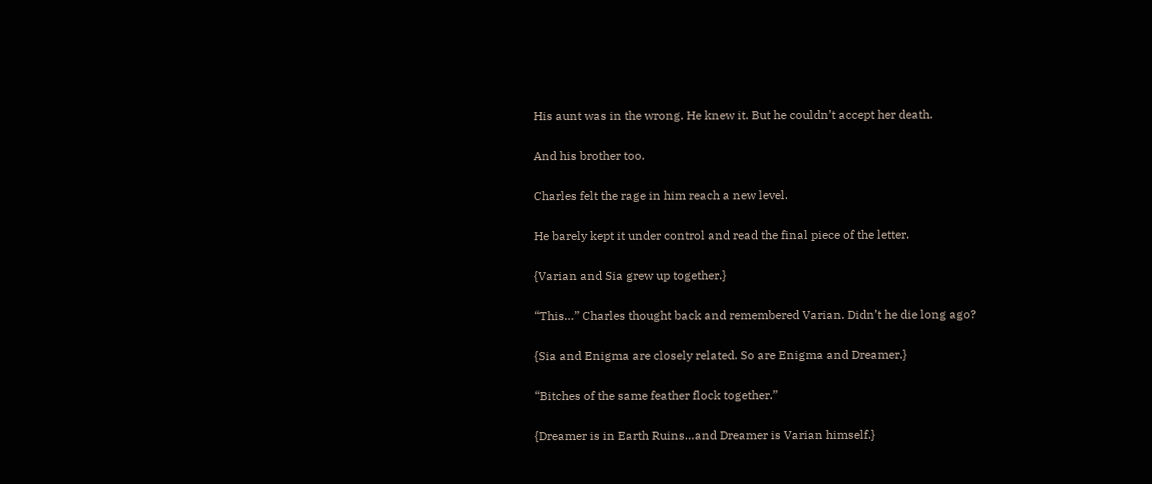His aunt was in the wrong. He knew it. But he couldn’t accept her death.

And his brother too.

Charles felt the rage in him reach a new level.

He barely kept it under control and read the final piece of the letter.

{Varian and Sia grew up together.}

“This…” Charles thought back and remembered Varian. Didn’t he die long ago?

{Sia and Enigma are closely related. So are Enigma and Dreamer.}

“Bitches of the same feather flock together.”

{Dreamer is in Earth Ruins…and Dreamer is Varian himself.}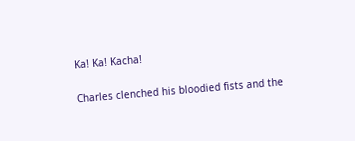Ka! Ka! Kacha!

Charles clenched his bloodied fists and the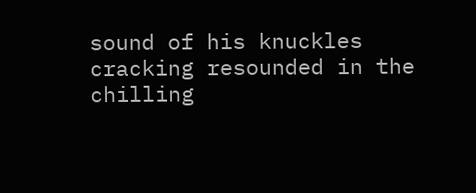sound of his knuckles cracking resounded in the chilling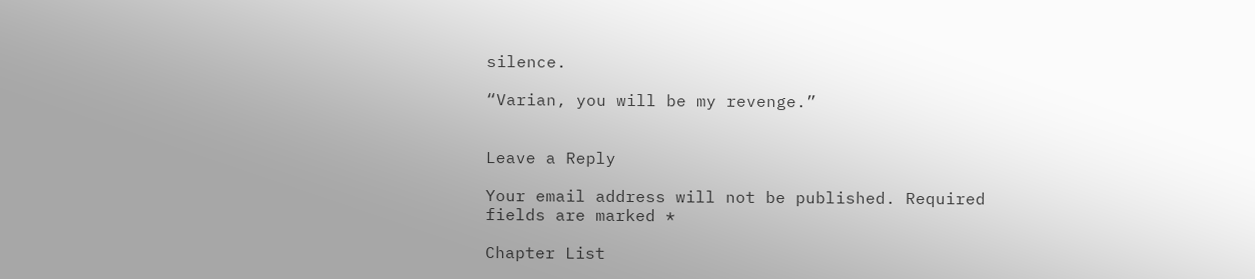silence.

“Varian, you will be my revenge.”


Leave a Reply

Your email address will not be published. Required fields are marked *

Chapter List